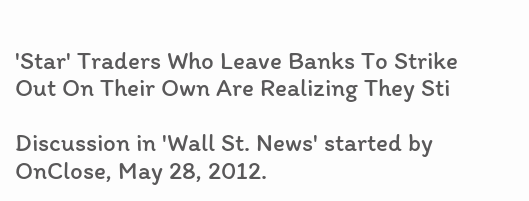'Star' Traders Who Leave Banks To Strike Out On Their Own Are Realizing They Sti

Discussion in 'Wall St. News' started by OnClose, May 28, 2012.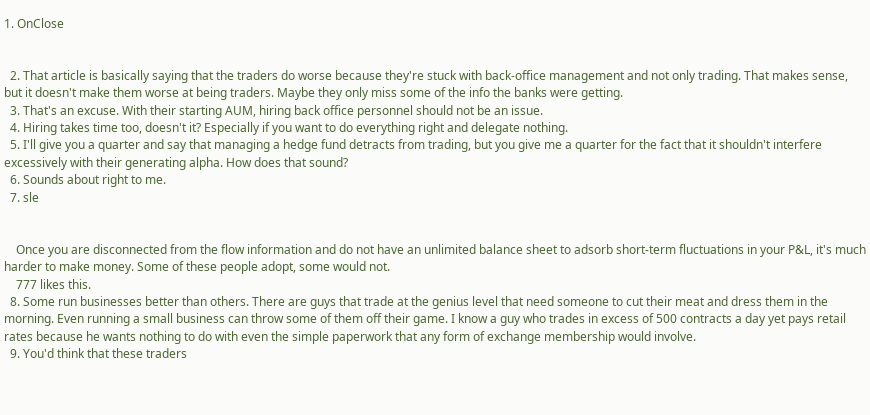1. OnClose


  2. That article is basically saying that the traders do worse because they're stuck with back-office management and not only trading. That makes sense, but it doesn't make them worse at being traders. Maybe they only miss some of the info the banks were getting.
  3. That's an excuse. With their starting AUM, hiring back office personnel should not be an issue.
  4. Hiring takes time too, doesn't it? Especially if you want to do everything right and delegate nothing.
  5. I'll give you a quarter and say that managing a hedge fund detracts from trading, but you give me a quarter for the fact that it shouldn't interfere excessively with their generating alpha. How does that sound?
  6. Sounds about right to me.
  7. sle


    Once you are disconnected from the flow information and do not have an unlimited balance sheet to adsorb short-term fluctuations in your P&L, it's much harder to make money. Some of these people adopt, some would not.
    777 likes this.
  8. Some run businesses better than others. There are guys that trade at the genius level that need someone to cut their meat and dress them in the morning. Even running a small business can throw some of them off their game. I know a guy who trades in excess of 500 contracts a day yet pays retail rates because he wants nothing to do with even the simple paperwork that any form of exchange membership would involve.
  9. You'd think that these traders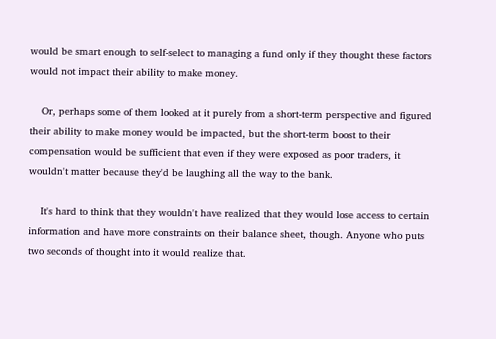would be smart enough to self-select to managing a fund only if they thought these factors would not impact their ability to make money.

    Or, perhaps some of them looked at it purely from a short-term perspective and figured their ability to make money would be impacted, but the short-term boost to their compensation would be sufficient that even if they were exposed as poor traders, it wouldn't matter because they'd be laughing all the way to the bank.

    It's hard to think that they wouldn't have realized that they would lose access to certain information and have more constraints on their balance sheet, though. Anyone who puts two seconds of thought into it would realize that.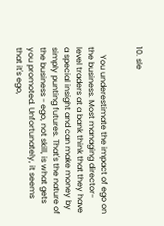10. sle


    You underestimate the impact of ego on the business. Most managing director-level traders at a bank think that they have a special insight and can make money by simply punting futures. That's the nature of the business - ego, not skill, is what gets you promoted. Unfortunately, it seems that it's ego,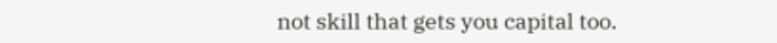not skill that gets you capital too.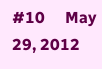#10     May 29, 2012